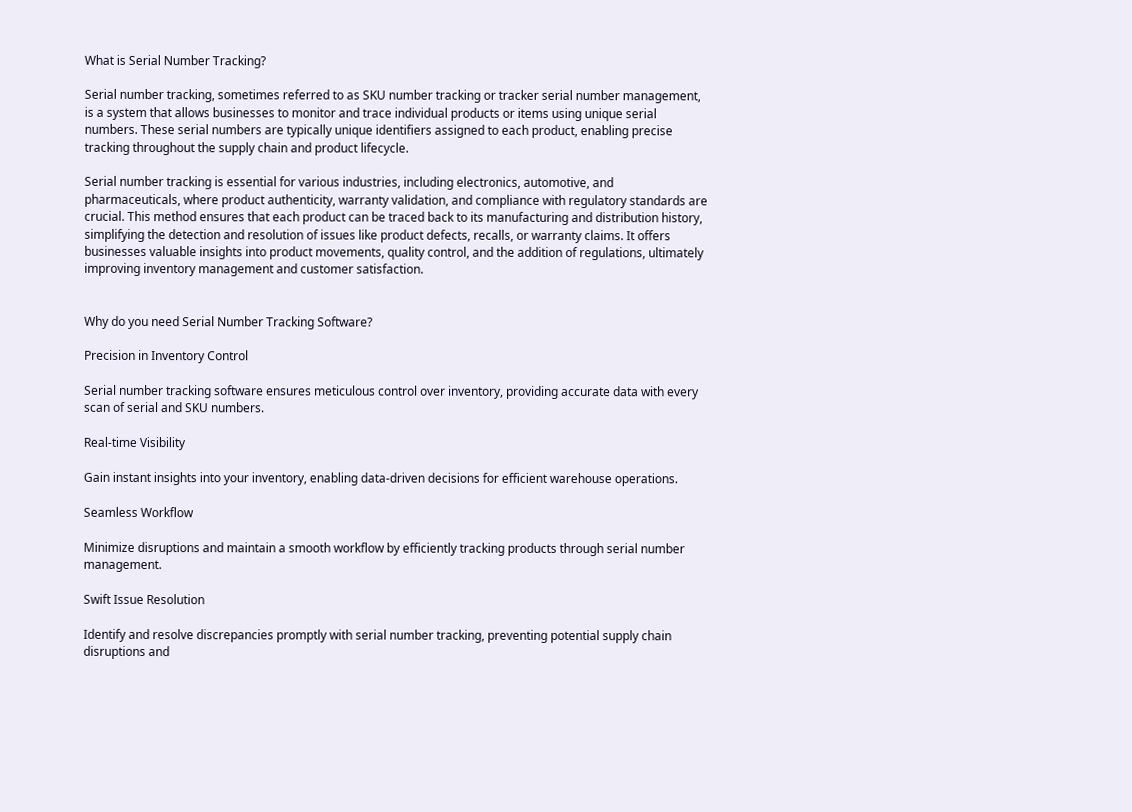What is Serial Number Tracking?

Serial number tracking, sometimes referred to as SKU number tracking or tracker serial number management, is a system that allows businesses to monitor and trace individual products or items using unique serial numbers. These serial numbers are typically unique identifiers assigned to each product, enabling precise tracking throughout the supply chain and product lifecycle.

Serial number tracking is essential for various industries, including electronics, automotive, and pharmaceuticals, where product authenticity, warranty validation, and compliance with regulatory standards are crucial. This method ensures that each product can be traced back to its manufacturing and distribution history, simplifying the detection and resolution of issues like product defects, recalls, or warranty claims. It offers businesses valuable insights into product movements, quality control, and the addition of regulations, ultimately improving inventory management and customer satisfaction.


Why do you need Serial Number Tracking Software?

Precision in Inventory Control

Serial number tracking software ensures meticulous control over inventory, providing accurate data with every scan of serial and SKU numbers.

Real-time Visibility

Gain instant insights into your inventory, enabling data-driven decisions for efficient warehouse operations.

Seamless Workflow

Minimize disruptions and maintain a smooth workflow by efficiently tracking products through serial number management.

Swift Issue Resolution

Identify and resolve discrepancies promptly with serial number tracking, preventing potential supply chain disruptions and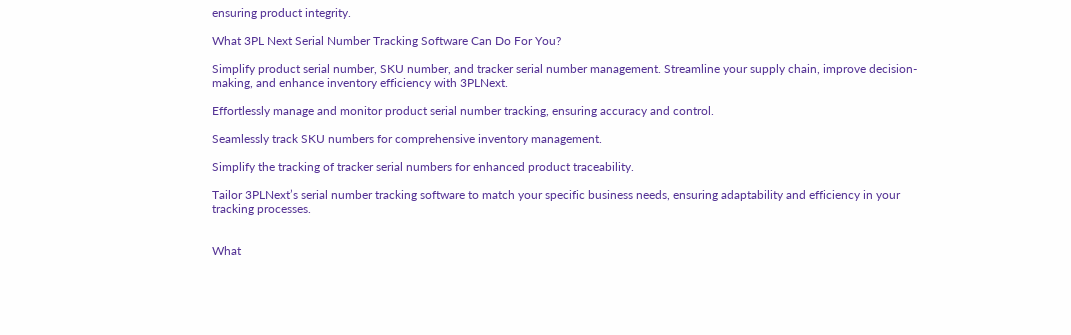ensuring product integrity.

What 3PL Next Serial Number Tracking Software Can Do For You?

Simplify product serial number, SKU number, and tracker serial number management. Streamline your supply chain, improve decision-making, and enhance inventory efficiency with 3PLNext.

Effortlessly manage and monitor product serial number tracking, ensuring accuracy and control.

Seamlessly track SKU numbers for comprehensive inventory management.

Simplify the tracking of tracker serial numbers for enhanced product traceability.

Tailor 3PLNext’s serial number tracking software to match your specific business needs, ensuring adaptability and efficiency in your tracking processes.


What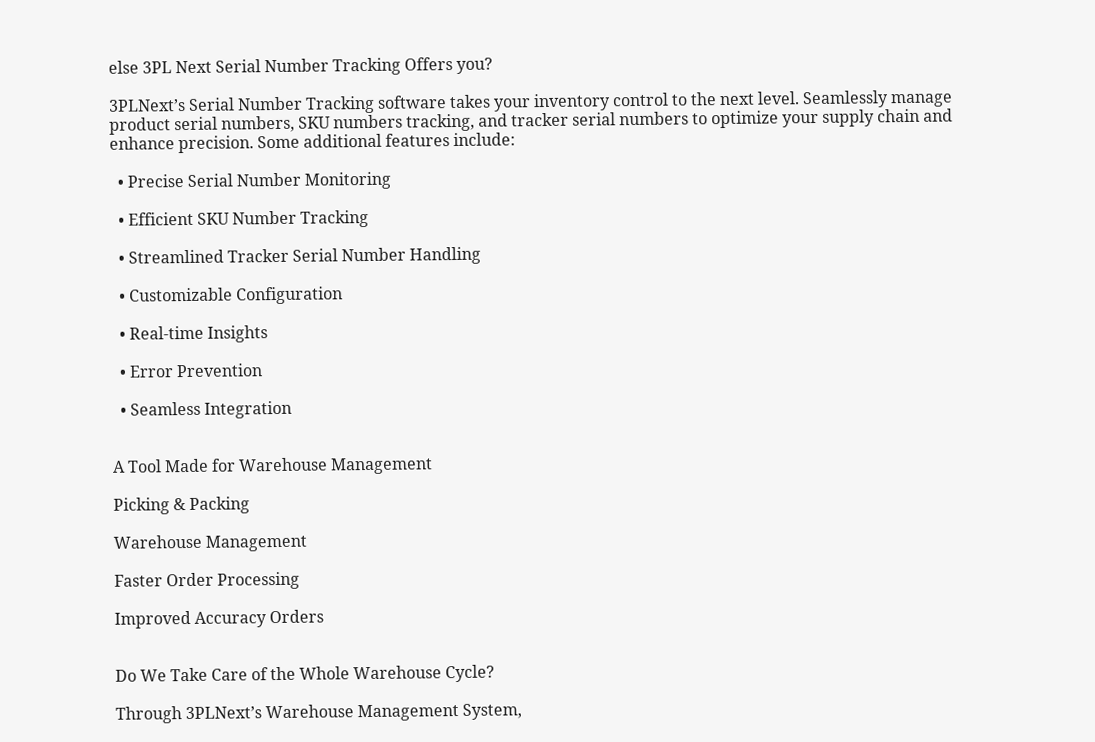else 3PL Next Serial Number Tracking Offers you?

3PLNext’s Serial Number Tracking software takes your inventory control to the next level. Seamlessly manage product serial numbers, SKU numbers tracking, and tracker serial numbers to optimize your supply chain and enhance precision. Some additional features include:

  • Precise Serial Number Monitoring

  • Efficient SKU Number Tracking

  • Streamlined Tracker Serial Number Handling

  • Customizable Configuration

  • Real-time Insights

  • Error Prevention

  • Seamless Integration


A Tool Made for Warehouse Management

Picking & Packing

Warehouse Management

Faster Order Processing

Improved Accuracy Orders


Do We Take Care of the Whole Warehouse Cycle?

Through 3PLNext’s Warehouse Management System,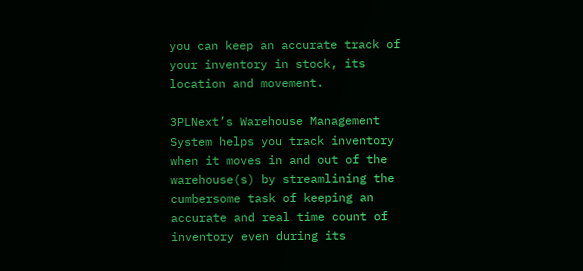you can keep an accurate track of your inventory in stock, its location and movement.

3PLNext’s Warehouse Management System helps you track inventory when it moves in and out of the warehouse(s) by streamlining the cumbersome task of keeping an accurate and real time count of inventory even during its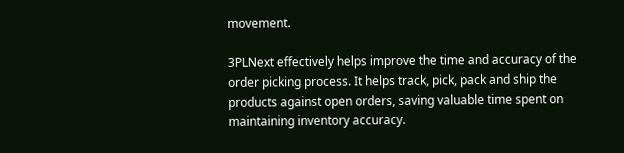movement.

3PLNext effectively helps improve the time and accuracy of the order picking process. It helps track, pick, pack and ship the products against open orders, saving valuable time spent on maintaining inventory accuracy.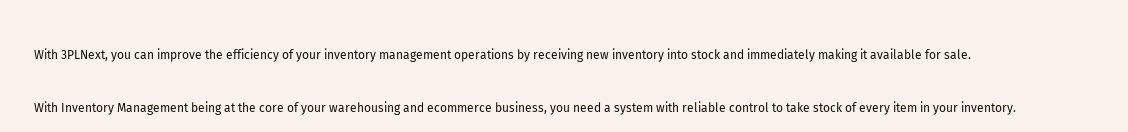With 3PLNext, you can improve the efficiency of your inventory management operations by receiving new inventory into stock and immediately making it available for sale.

With Inventory Management being at the core of your warehousing and ecommerce business, you need a system with reliable control to take stock of every item in your inventory.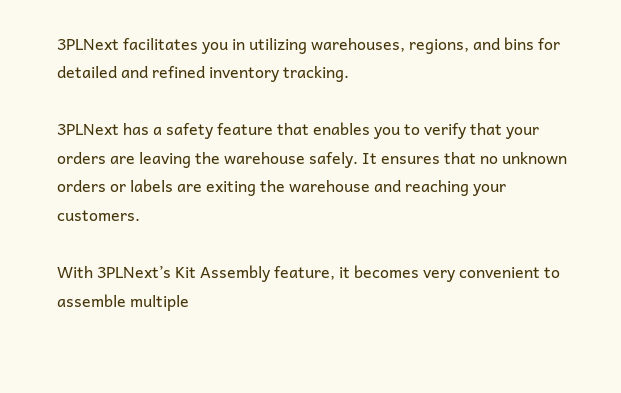3PLNext facilitates you in utilizing warehouses, regions, and bins for detailed and refined inventory tracking.

3PLNext has a safety feature that enables you to verify that your orders are leaving the warehouse safely. It ensures that no unknown orders or labels are exiting the warehouse and reaching your customers.

With 3PLNext’s Kit Assembly feature, it becomes very convenient to assemble multiple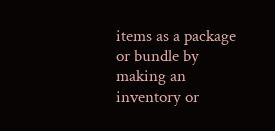items as a package or bundle by making an inventory or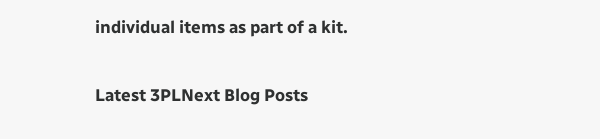individual items as part of a kit.

Latest 3PLNext Blog Posts